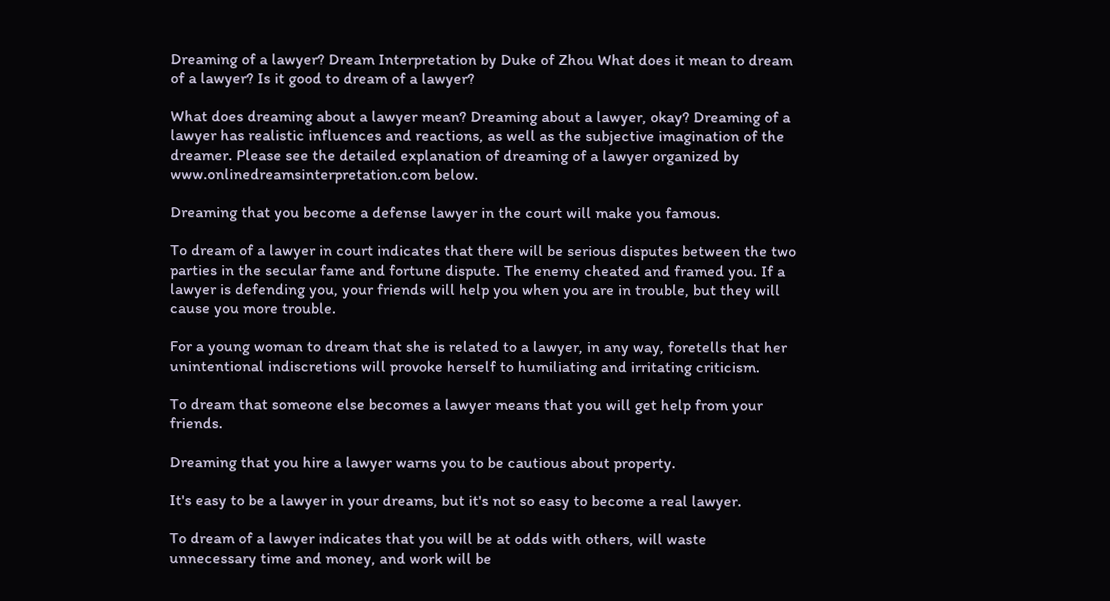Dreaming of a lawyer? Dream Interpretation by Duke of Zhou What does it mean to dream of a lawyer? Is it good to dream of a lawyer?

What does dreaming about a lawyer mean? Dreaming about a lawyer, okay? Dreaming of a lawyer has realistic influences and reactions, as well as the subjective imagination of the dreamer. Please see the detailed explanation of dreaming of a lawyer organized by www.onlinedreamsinterpretation.com below.

Dreaming that you become a defense lawyer in the court will make you famous.

To dream of a lawyer in court indicates that there will be serious disputes between the two parties in the secular fame and fortune dispute. The enemy cheated and framed you. If a lawyer is defending you, your friends will help you when you are in trouble, but they will cause you more trouble.

For a young woman to dream that she is related to a lawyer, in any way, foretells that her unintentional indiscretions will provoke herself to humiliating and irritating criticism.

To dream that someone else becomes a lawyer means that you will get help from your friends.

Dreaming that you hire a lawyer warns you to be cautious about property.

It's easy to be a lawyer in your dreams, but it's not so easy to become a real lawyer.

To dream of a lawyer indicates that you will be at odds with others, will waste unnecessary time and money, and work will be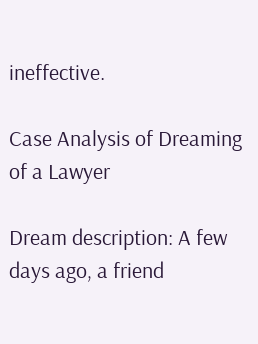ineffective.

Case Analysis of Dreaming of a Lawyer

Dream description: A few days ago, a friend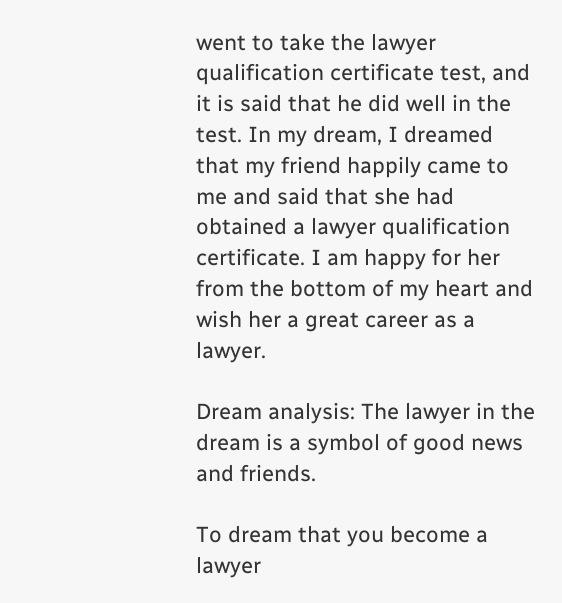went to take the lawyer qualification certificate test, and it is said that he did well in the test. In my dream, I dreamed that my friend happily came to me and said that she had obtained a lawyer qualification certificate. I am happy for her from the bottom of my heart and wish her a great career as a lawyer.

Dream analysis: The lawyer in the dream is a symbol of good news and friends.

To dream that you become a lawyer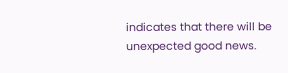indicates that there will be unexpected good news.